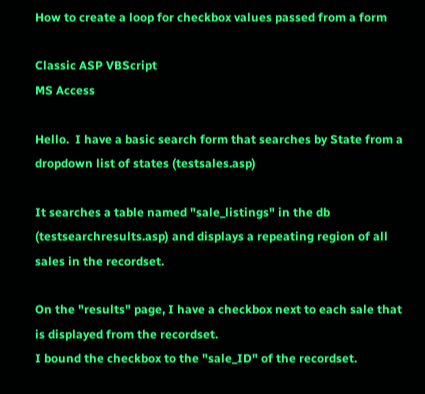How to create a loop for checkbox values passed from a form

Classic ASP VBScript
MS Access

Hello.  I have a basic search form that searches by State from a dropdown list of states (testsales.asp)

It searches a table named "sale_listings" in the db (testsearchresults.asp) and displays a repeating region of all sales in the recordset.

On the "results" page, I have a checkbox next to each sale that is displayed from the recordset.
I bound the checkbox to the "sale_ID" of the recordset.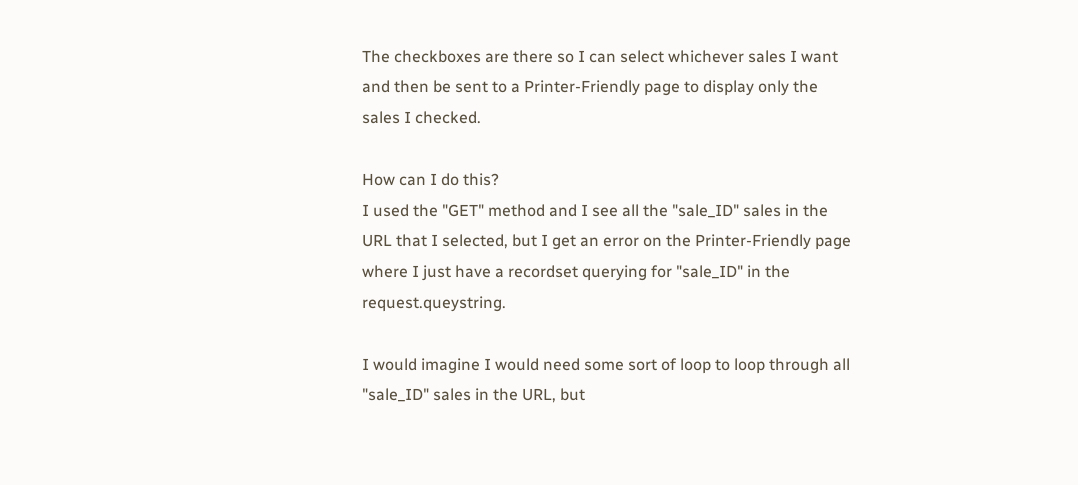The checkboxes are there so I can select whichever sales I want and then be sent to a Printer-Friendly page to display only the sales I checked.

How can I do this?
I used the "GET" method and I see all the "sale_ID" sales in the URL that I selected, but I get an error on the Printer-Friendly page where I just have a recordset querying for "sale_ID" in the request.queystring.

I would imagine I would need some sort of loop to loop through all "sale_ID" sales in the URL, but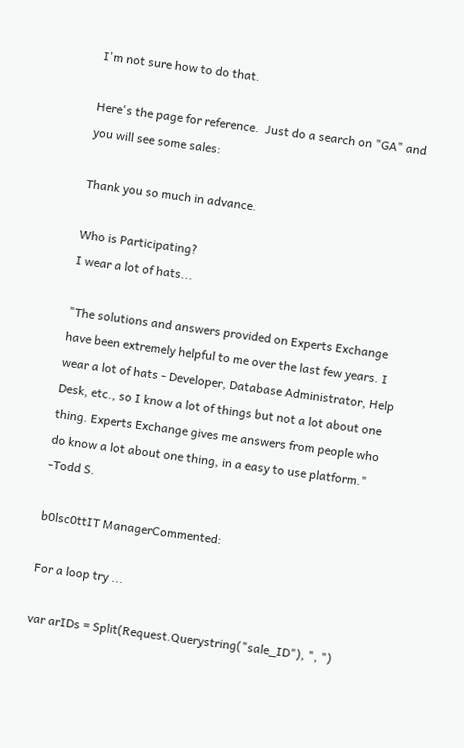I'm not sure how to do that.

Here's the page for reference.  Just do a search on "GA" and you will see some sales:

Thank you so much in advance.

Who is Participating?
I wear a lot of hats...

"The solutions and answers provided on Experts Exchange have been extremely helpful to me over the last few years. I wear a lot of hats - Developer, Database Administrator, Help Desk, etc., so I know a lot of things but not a lot about one thing. Experts Exchange gives me answers from people who do know a lot about one thing, in a easy to use platform." -Todd S.

b0lsc0ttIT ManagerCommented:

For a loop try ...

var arIDs = Split(Request.Querystring("sale_ID"), ", ")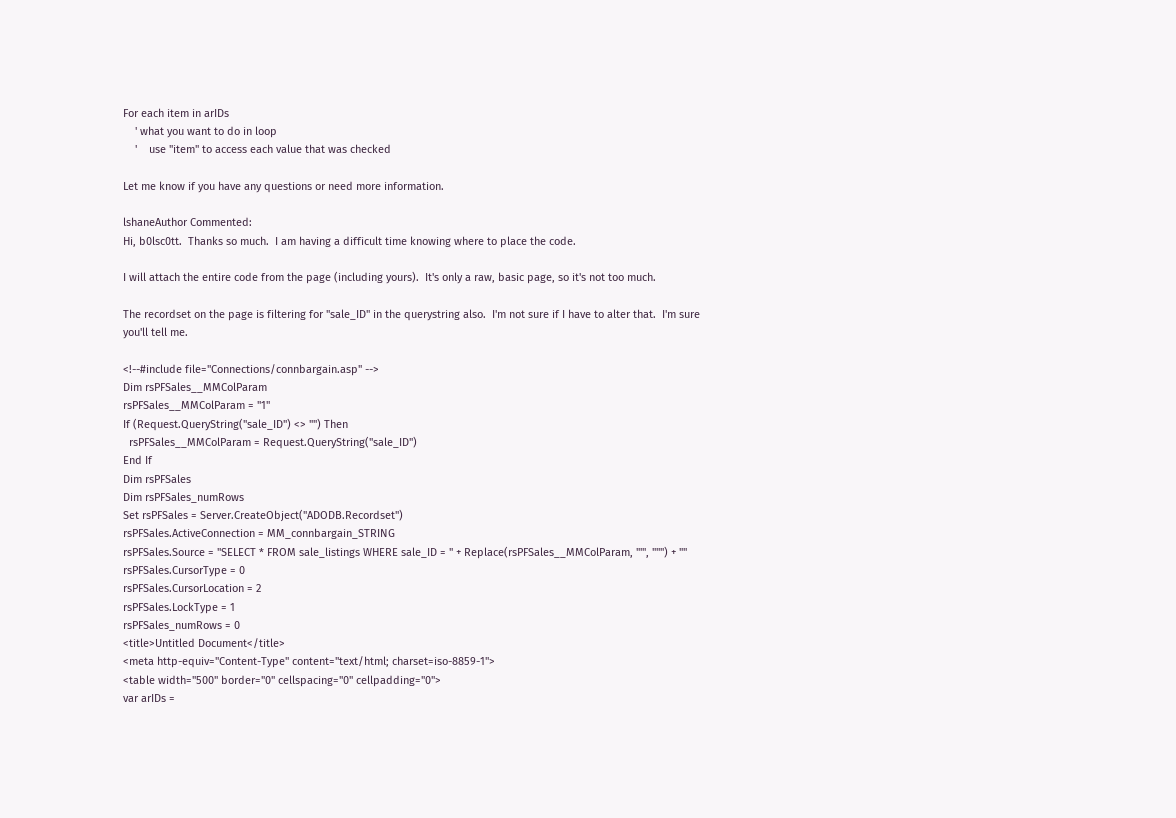For each item in arIDs
    ' what you want to do in loop
    '    use "item" to access each value that was checked

Let me know if you have any questions or need more information.

lshaneAuthor Commented:
Hi, b0lsc0tt.  Thanks so much.  I am having a difficult time knowing where to place the code.

I will attach the entire code from the page (including yours).  It's only a raw, basic page, so it's not too much.

The recordset on the page is filtering for "sale_ID" in the querystring also.  I'm not sure if I have to alter that.  I'm sure you'll tell me.

<!--#include file="Connections/connbargain.asp" -->
Dim rsPFSales__MMColParam
rsPFSales__MMColParam = "1"
If (Request.QueryString("sale_ID") <> "") Then
  rsPFSales__MMColParam = Request.QueryString("sale_ID")
End If
Dim rsPFSales
Dim rsPFSales_numRows
Set rsPFSales = Server.CreateObject("ADODB.Recordset")
rsPFSales.ActiveConnection = MM_connbargain_STRING
rsPFSales.Source = "SELECT * FROM sale_listings WHERE sale_ID = " + Replace(rsPFSales__MMColParam, "'", "''") + ""
rsPFSales.CursorType = 0
rsPFSales.CursorLocation = 2
rsPFSales.LockType = 1
rsPFSales_numRows = 0
<title>Untitled Document</title>
<meta http-equiv="Content-Type" content="text/html; charset=iso-8859-1">
<table width="500" border="0" cellspacing="0" cellpadding="0">
var arIDs =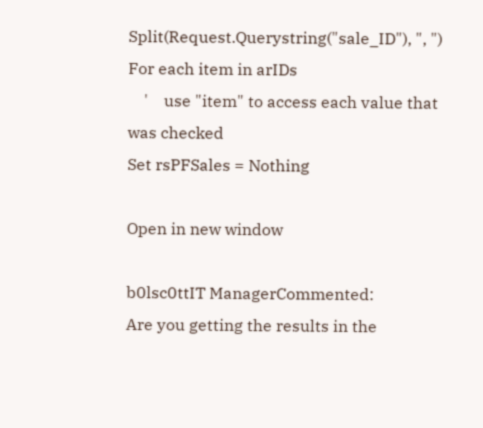Split(Request.Querystring("sale_ID"), ", ")
For each item in arIDs
    '    use "item" to access each value that was checked
Set rsPFSales = Nothing

Open in new window

b0lsc0ttIT ManagerCommented:
Are you getting the results in the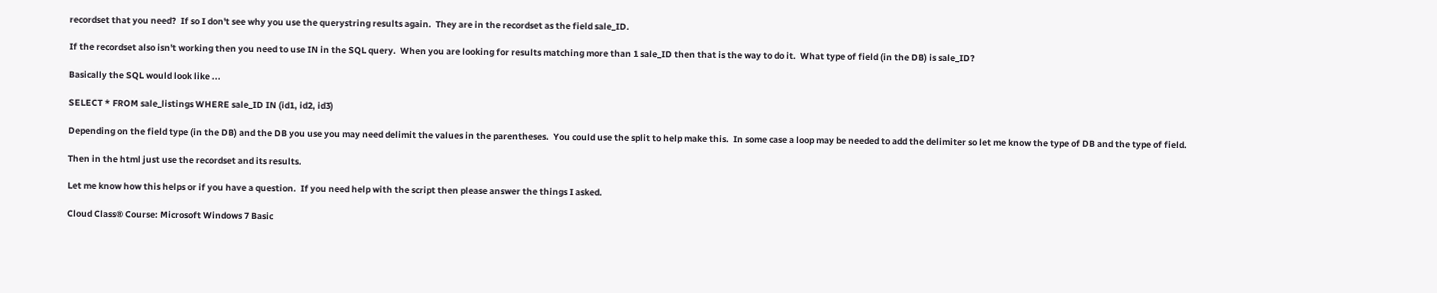recordset that you need?  If so I don't see why you use the querystring results again.  They are in the recordset as the field sale_ID.

If the recordset also isn't working then you need to use IN in the SQL query.  When you are looking for results matching more than 1 sale_ID then that is the way to do it.  What type of field (in the DB) is sale_ID?

Basically the SQL would look like ...

SELECT * FROM sale_listings WHERE sale_ID IN (id1, id2, id3)

Depending on the field type (in the DB) and the DB you use you may need delimit the values in the parentheses.  You could use the split to help make this.  In some case a loop may be needed to add the delimiter so let me know the type of DB and the type of field.

Then in the html just use the recordset and its results.

Let me know how this helps or if you have a question.  If you need help with the script then please answer the things I asked.

Cloud Class® Course: Microsoft Windows 7 Basic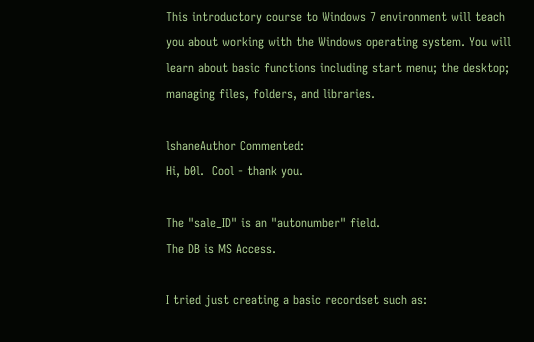This introductory course to Windows 7 environment will teach you about working with the Windows operating system. You will learn about basic functions including start menu; the desktop; managing files, folders, and libraries.

lshaneAuthor Commented:
Hi, b0l.  Cool - thank you.

The "sale_ID" is an "autonumber" field.
The DB is MS Access.

I tried just creating a basic recordset such as: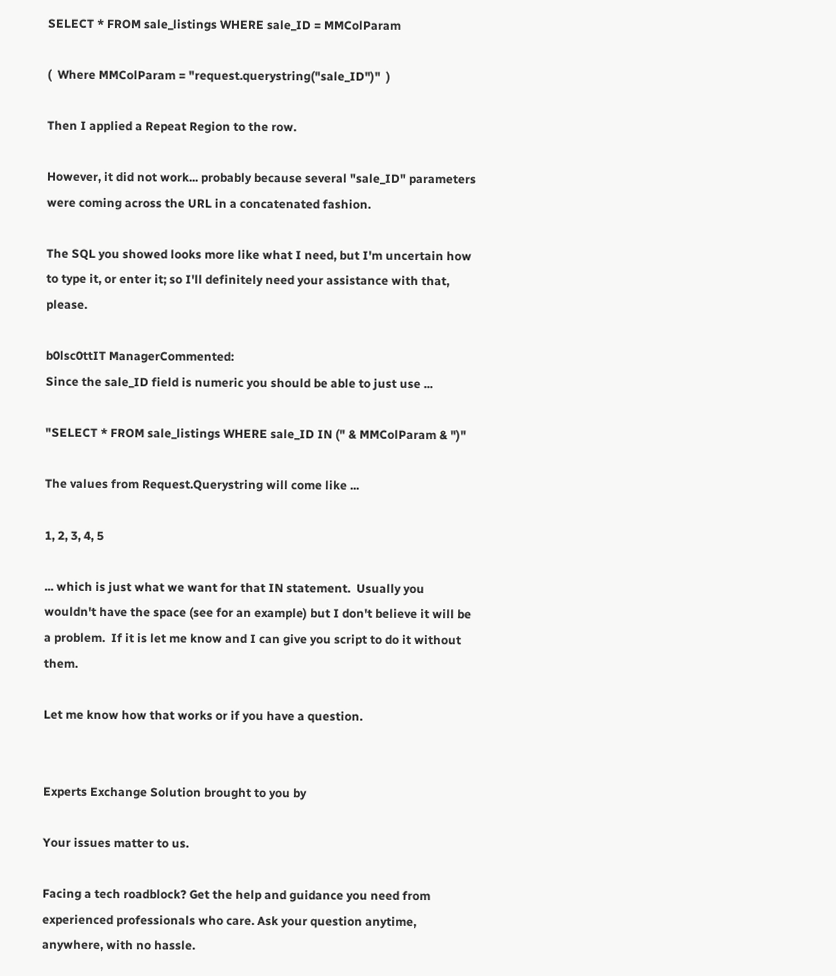SELECT * FROM sale_listings WHERE sale_ID = MMColParam

(  Where MMColParam = "request.querystring("sale_ID")"  )

Then I applied a Repeat Region to the row.

However, it did not work... probably because several "sale_ID" parameters were coming across the URL in a concatenated fashion.

The SQL you showed looks more like what I need, but I'm uncertain how to type it, or enter it; so I'll definitely need your assistance with that, please.

b0lsc0ttIT ManagerCommented:
Since the sale_ID field is numeric you should be able to just use ...

"SELECT * FROM sale_listings WHERE sale_ID IN (" & MMColParam & ")"

The values from Request.Querystring will come like ...

1, 2, 3, 4, 5

... which is just what we want for that IN statement.  Usually you wouldn't have the space (see for an example) but I don't believe it will be a problem.  If it is let me know and I can give you script to do it without them.

Let me know how that works or if you have a question.


Experts Exchange Solution brought to you by

Your issues matter to us.

Facing a tech roadblock? Get the help and guidance you need from experienced professionals who care. Ask your question anytime, anywhere, with no hassle.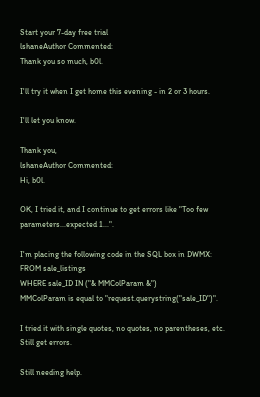Start your 7-day free trial
lshaneAuthor Commented:
Thank you so much, b0l.

I'll try it when I get home this evening - in 2 or 3 hours.

I'll let you know.

Thank you,
lshaneAuthor Commented:
Hi, b0l.

OK, I tried it, and I continue to get errors like "Too few parameters...expected 1...".

I'm placing the following code in the SQL box in DWMX:
FROM sale_listings
WHERE sale_ID IN ("& MMColParam &")
MMColParam is equal to "request.querystring("sale_ID")".

I tried it with single quotes, no quotes, no parentheses, etc.
Still get errors.

Still needing help.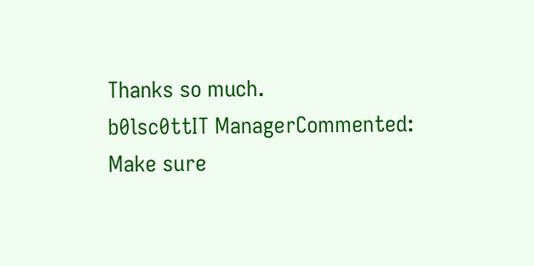Thanks so much.
b0lsc0ttIT ManagerCommented:
Make sure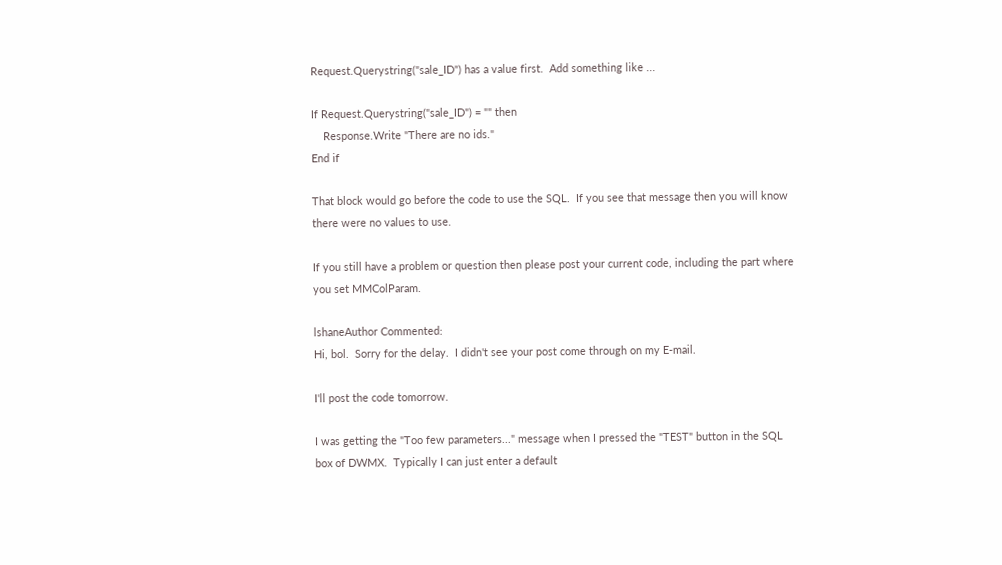Request.Querystring("sale_ID") has a value first.  Add something like ...

If Request.Querystring("sale_ID") = "" then
    Response.Write "There are no ids."
End if

That block would go before the code to use the SQL.  If you see that message then you will know there were no values to use.

If you still have a problem or question then please post your current code, including the part where you set MMColParam.

lshaneAuthor Commented:
Hi, bol.  Sorry for the delay.  I didn't see your post come through on my E-mail.

I'll post the code tomorrow.

I was getting the "Too few parameters..." message when I pressed the "TEST" button in the SQL box of DWMX.  Typically I can just enter a default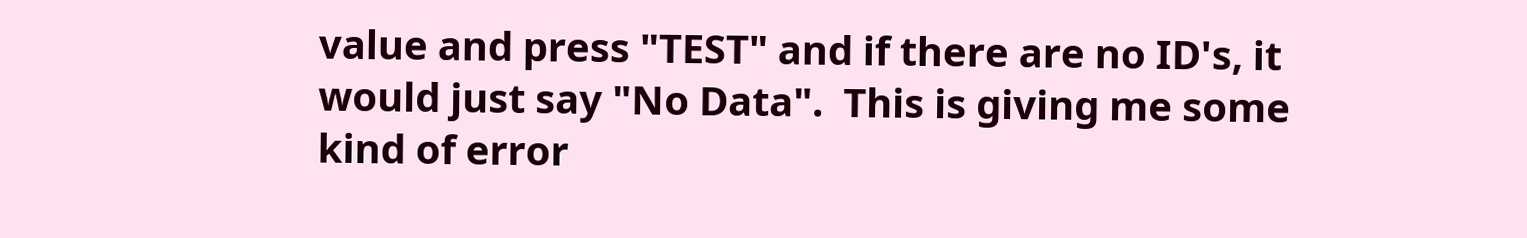value and press "TEST" and if there are no ID's, it would just say "No Data".  This is giving me some kind of error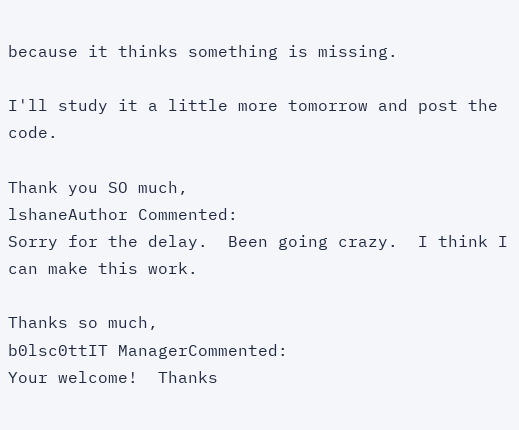because it thinks something is missing.

I'll study it a little more tomorrow and post the code.

Thank you SO much,
lshaneAuthor Commented:
Sorry for the delay.  Been going crazy.  I think I can make this work.

Thanks so much,
b0lsc0ttIT ManagerCommented:
Your welcome!  Thanks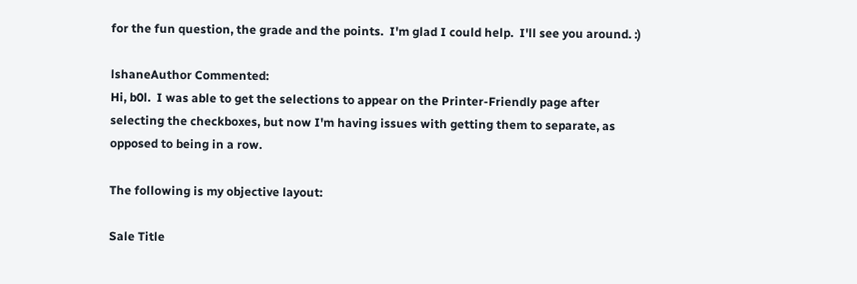for the fun question, the grade and the points.  I'm glad I could help.  I'll see you around. :)

lshaneAuthor Commented:
Hi, b0l.  I was able to get the selections to appear on the Printer-Friendly page after selecting the checkboxes, but now I'm having issues with getting them to separate, as opposed to being in a row.

The following is my objective layout:

Sale Title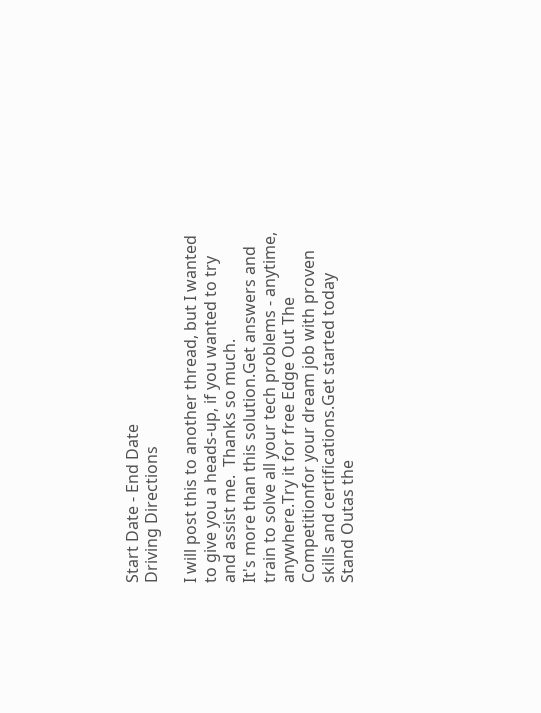Start Date - End Date
Driving Directions

I will post this to another thread, but I wanted to give you a heads-up, if you wanted to try and assist me.  Thanks so much.
It's more than this solution.Get answers and train to solve all your tech problems - anytime, anywhere.Try it for free Edge Out The Competitionfor your dream job with proven skills and certifications.Get started today Stand Outas the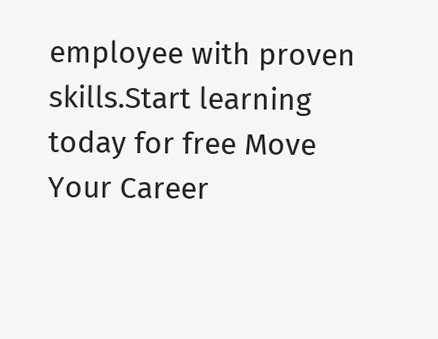employee with proven skills.Start learning today for free Move Your Career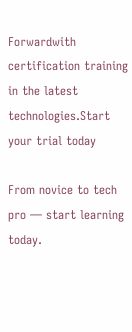Forwardwith certification training in the latest technologies.Start your trial today

From novice to tech pro — start learning today.